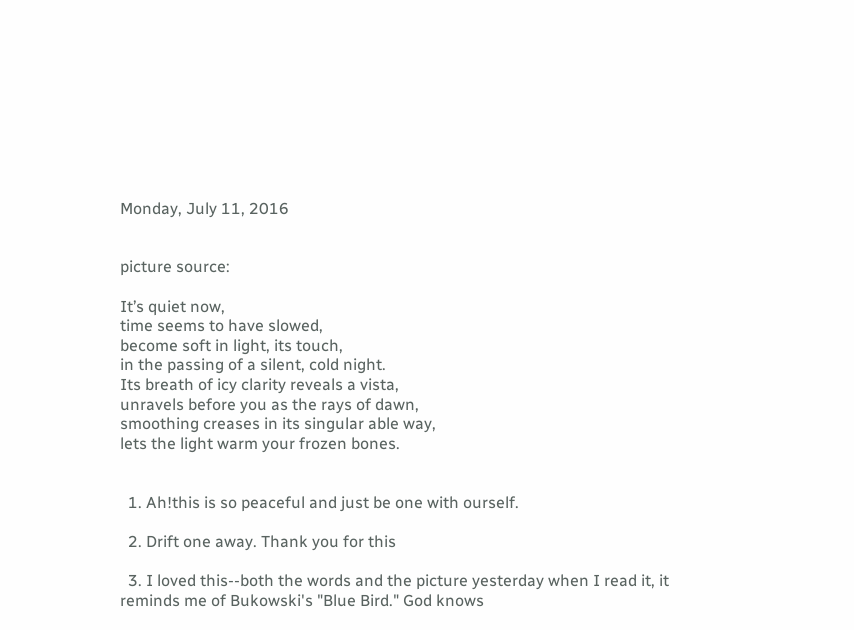Monday, July 11, 2016


picture source:

It’s quiet now,
time seems to have slowed,
become soft in light, its touch,
in the passing of a silent, cold night.
Its breath of icy clarity reveals a vista,
unravels before you as the rays of dawn,
smoothing creases in its singular able way,
lets the light warm your frozen bones.


  1. Ah!this is so peaceful and just be one with ourself.

  2. Drift one away. Thank you for this

  3. I loved this--both the words and the picture yesterday when I read it, it reminds me of Bukowski's "Blue Bird." God knows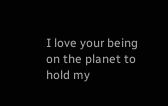I love your being on the planet to hold my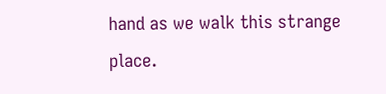hand as we walk this strange place.